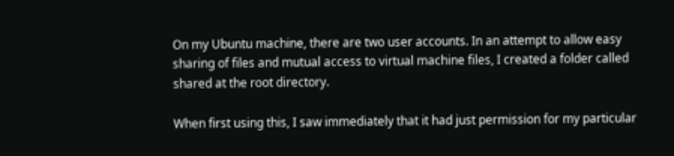On my Ubuntu machine, there are two user accounts. In an attempt to allow easy sharing of files and mutual access to virtual machine files, I created a folder called shared at the root directory.

When first using this, I saw immediately that it had just permission for my particular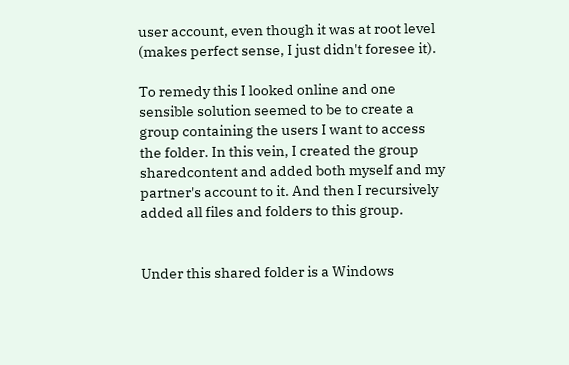user account, even though it was at root level (makes perfect sense, I just didn't foresee it).

To remedy this I looked online and one sensible solution seemed to be to create a group containing the users I want to access the folder. In this vein, I created the group sharedcontent and added both myself and my partner's account to it. And then I recursively added all files and folders to this group.


Under this shared folder is a Windows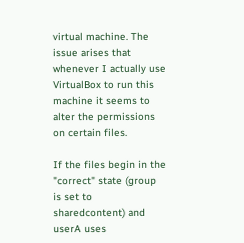virtual machine. The issue arises that whenever I actually use VirtualBox to run this machine it seems to alter the permissions on certain files.

If the files begin in the "correct" state (group is set to sharedcontent) and userA uses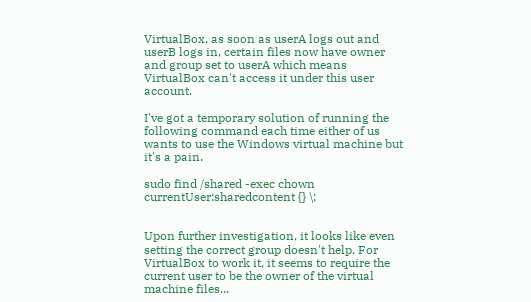VirtualBox, as soon as userA logs out and userB logs in, certain files now have owner and group set to userA which means VirtualBox can't access it under this user account.

I've got a temporary solution of running the following command each time either of us wants to use the Windows virtual machine but it's a pain.

sudo find /shared -exec chown currentUser:sharedcontent {} \;


Upon further investigation, it looks like even setting the correct group doesn't help. For VirtualBox to work it, it seems to require the current user to be the owner of the virtual machine files...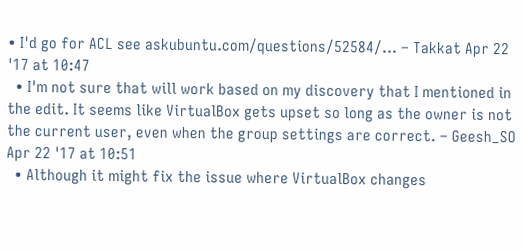• I'd go for ACL see askubuntu.com/questions/52584/… – Takkat Apr 22 '17 at 10:47
  • I'm not sure that will work based on my discovery that I mentioned in the edit. It seems like VirtualBox gets upset so long as the owner is not the current user, even when the group settings are correct. – Geesh_SO Apr 22 '17 at 10:51
  • Although it might fix the issue where VirtualBox changes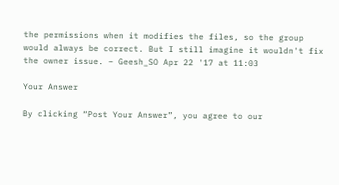the permissions when it modifies the files, so the group would always be correct. But I still imagine it wouldn't fix the owner issue. – Geesh_SO Apr 22 '17 at 11:03

Your Answer

By clicking “Post Your Answer”, you agree to our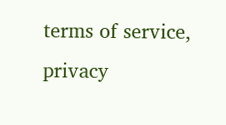terms of service, privacy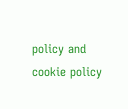policy and cookie policy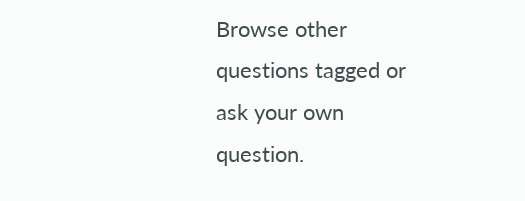Browse other questions tagged or ask your own question.